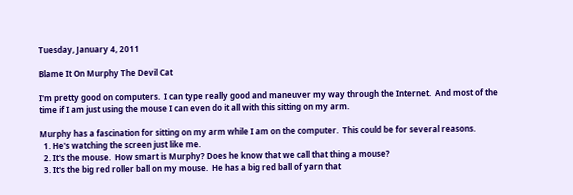Tuesday, January 4, 2011

Blame It On Murphy The Devil Cat

I'm pretty good on computers.  I can type really good and maneuver my way through the Internet.  And most of the time if I am just using the mouse I can even do it all with this sitting on my arm.

Murphy has a fascination for sitting on my arm while I am on the computer.  This could be for several reasons.
  1. He's watching the screen just like me.
  2. It's the mouse.  How smart is Murphy? Does he know that we call that thing a mouse?
  3. It's the big red roller ball on my mouse.  He has a big red ball of yarn that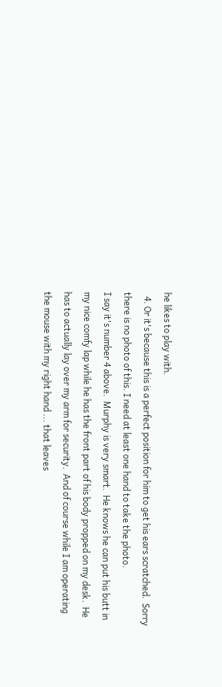he likes to play with.
  4. Or it's because this is a perfect position for him to get his ears scratched.  Sorry there is no photo of this. I need at least one hand to take the photo.
I say it's number 4 above.  Murphy is very smart.  He knows he can put his butt in my nice comfy lap while he has the front part of his body propped on my desk.  He has to actually lay over my arm for security.  And of course while I am operating the mouse with my right hand ... that leaves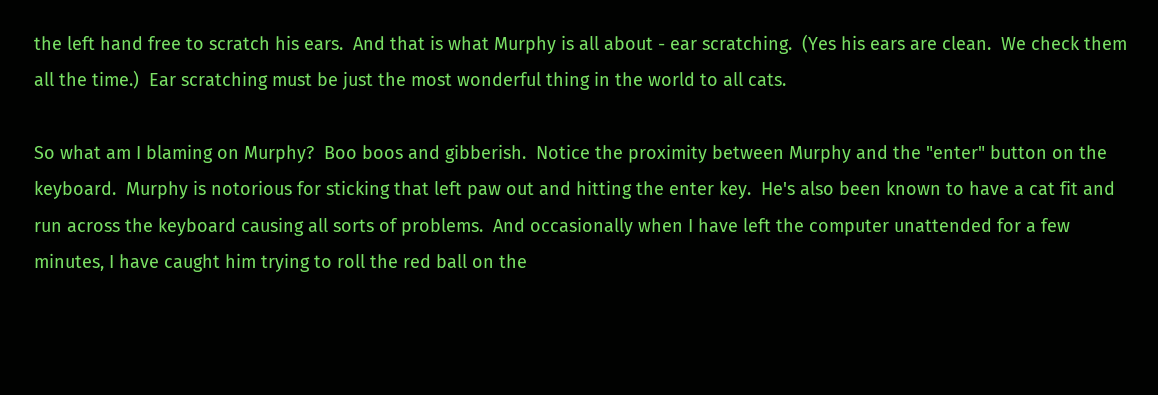the left hand free to scratch his ears.  And that is what Murphy is all about - ear scratching.  (Yes his ears are clean.  We check them all the time.)  Ear scratching must be just the most wonderful thing in the world to all cats.

So what am I blaming on Murphy?  Boo boos and gibberish.  Notice the proximity between Murphy and the "enter" button on the keyboard.  Murphy is notorious for sticking that left paw out and hitting the enter key.  He's also been known to have a cat fit and run across the keyboard causing all sorts of problems.  And occasionally when I have left the computer unattended for a few minutes, I have caught him trying to roll the red ball on the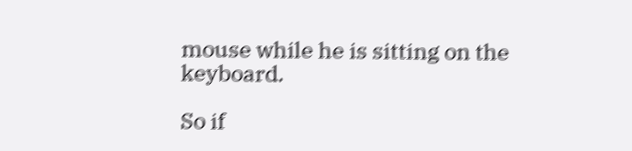mouse while he is sitting on the keyboard.

So if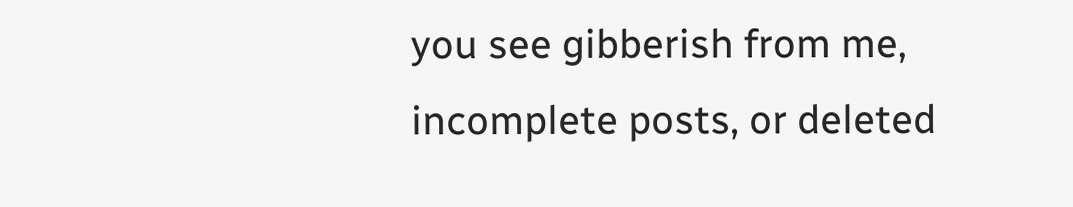you see gibberish from me, incomplete posts, or deleted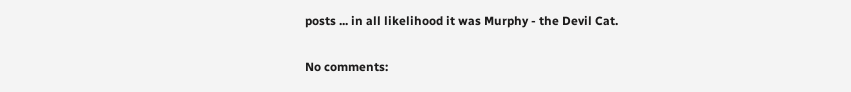posts ... in all likelihood it was Murphy - the Devil Cat.

No comments: